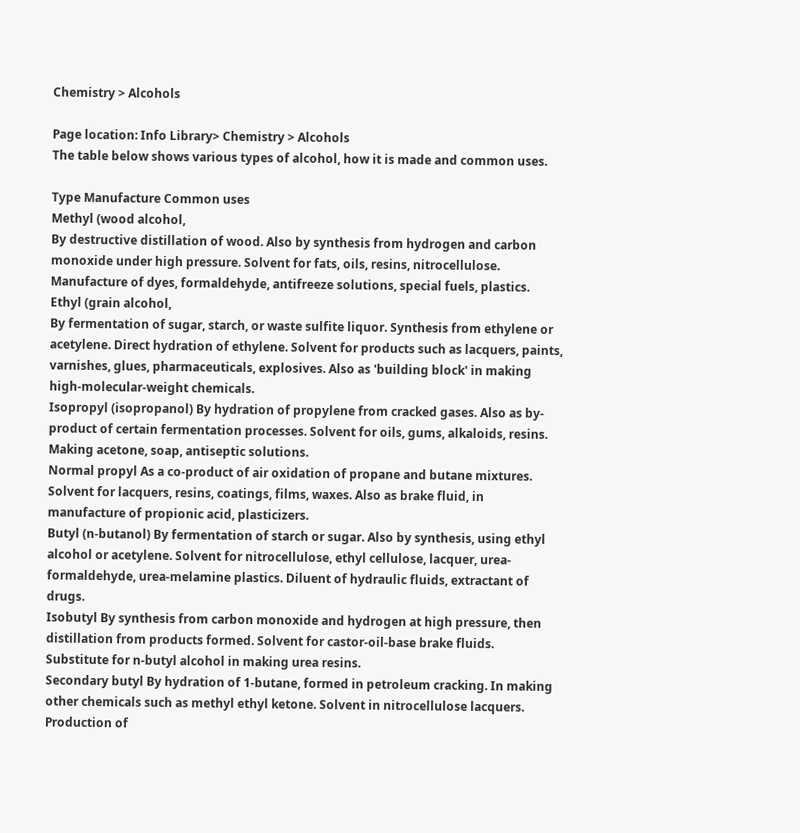Chemistry > Alcohols

Page location: Info Library> Chemistry > Alcohols
The table below shows various types of alcohol, how it is made and common uses.

Type Manufacture Common uses
Methyl (wood alcohol,
By destructive distillation of wood. Also by synthesis from hydrogen and carbon monoxide under high pressure. Solvent for fats, oils, resins, nitrocellulose. Manufacture of dyes, formaldehyde, antifreeze solutions, special fuels, plastics.
Ethyl (grain alcohol,
By fermentation of sugar, starch, or waste sulfite liquor. Synthesis from ethylene or acetylene. Direct hydration of ethylene. Solvent for products such as lacquers, paints, varnishes, glues, pharmaceuticals, explosives. Also as 'building block' in making high-molecular-weight chemicals.
Isopropyl (isopropanol) By hydration of propylene from cracked gases. Also as by-product of certain fermentation processes. Solvent for oils, gums, alkaloids, resins. Making acetone, soap, antiseptic solutions.
Normal propyl As a co-product of air oxidation of propane and butane mixtures. Solvent for lacquers, resins, coatings, films, waxes. Also as brake fluid, in manufacture of propionic acid, plasticizers.
Butyl (n-butanol) By fermentation of starch or sugar. Also by synthesis, using ethyl alcohol or acetylene. Solvent for nitrocellulose, ethyl cellulose, lacquer, urea-formaldehyde, urea-melamine plastics. Diluent of hydraulic fluids, extractant of drugs.
Isobutyl By synthesis from carbon monoxide and hydrogen at high pressure, then distillation from products formed. Solvent for castor-oil-base brake fluids. Substitute for n-butyl alcohol in making urea resins.
Secondary butyl By hydration of 1-butane, formed in petroleum cracking. In making other chemicals such as methyl ethyl ketone. Solvent in nitrocellulose lacquers. Production of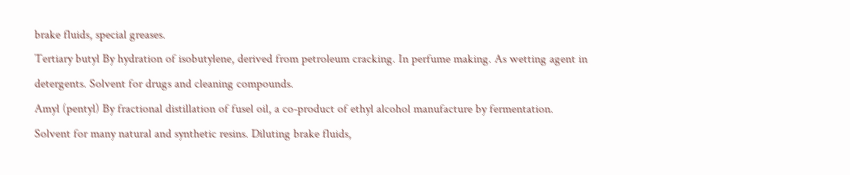brake fluids, special greases.
Tertiary butyl By hydration of isobutylene, derived from petroleum cracking. In perfume making. As wetting agent in detergents. Solvent for drugs and cleaning compounds.
Amyl (pentyl) By fractional distillation of fusel oil, a co-product of ethyl alcohol manufacture by fermentation. Solvent for many natural and synthetic resins. Diluting brake fluids,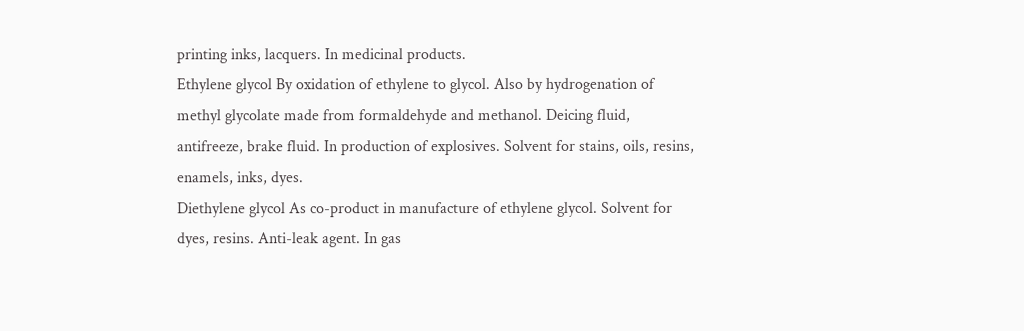printing inks, lacquers. In medicinal products.
Ethylene glycol By oxidation of ethylene to glycol. Also by hydrogenation of methyl glycolate made from formaldehyde and methanol. Deicing fluid, antifreeze, brake fluid. In production of explosives. Solvent for stains, oils, resins, enamels, inks, dyes.
Diethylene glycol As co-product in manufacture of ethylene glycol. Solvent for dyes, resins. Anti-leak agent. In gas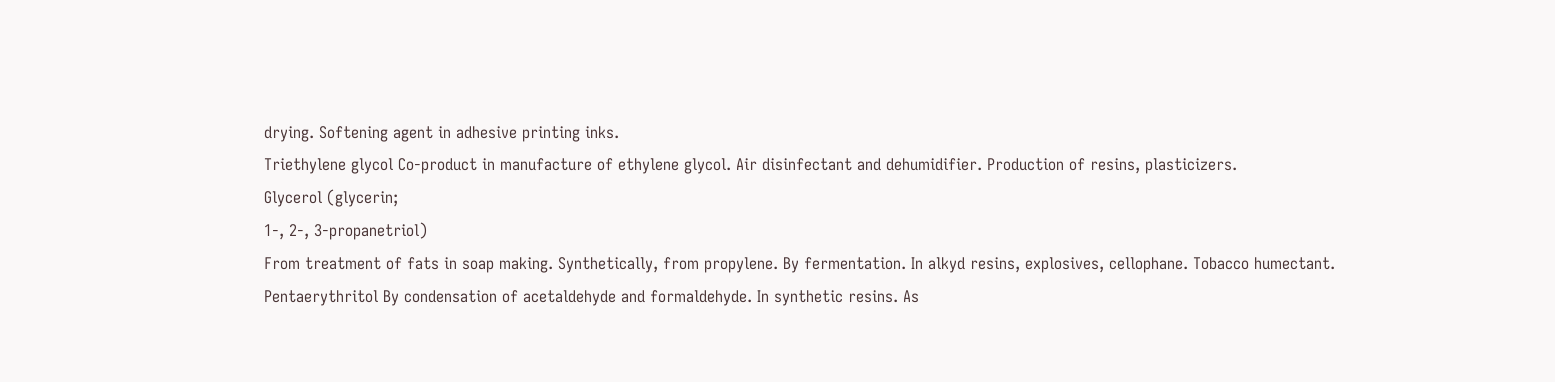drying. Softening agent in adhesive printing inks.
Triethylene glycol Co-product in manufacture of ethylene glycol. Air disinfectant and dehumidifier. Production of resins, plasticizers.
Glycerol (glycerin;
1-, 2-, 3-propanetriol)
From treatment of fats in soap making. Synthetically, from propylene. By fermentation. In alkyd resins, explosives, cellophane. Tobacco humectant.
Pentaerythritol By condensation of acetaldehyde and formaldehyde. In synthetic resins. As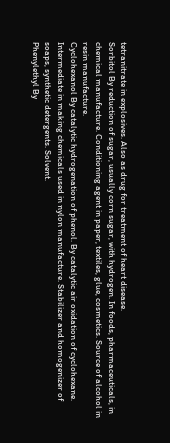tetranitrate in explosives. Also as drug for treatment of heart disease.
Sorbitol By reduction of sugar, usually corn sugar, with hydrogen. In foods, pharmaceuticals, in chemical manufacture. Conditioning agent in paper, textiles, glue, cosmetics. Source of alcohol in resin manufacture.
Cyclohexanol By catalytic hydrogenation of phenol. By catalytic air oxidation of cyclohexane. Intermediate in making chemicals used in nylon manufacture. Stabilizer and homogenizer of soaps, synthetic detergents. Solvent.
Phenylethyl By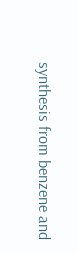synthesis from benzene and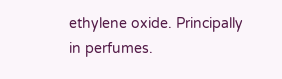ethylene oxide. Principally in perfumes.